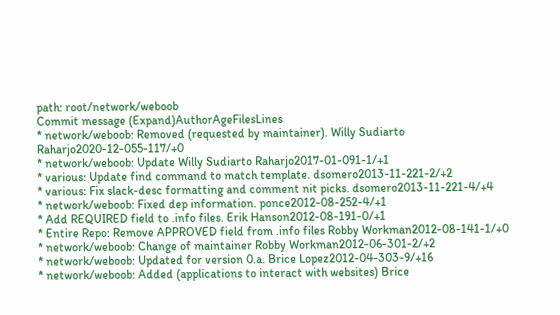path: root/network/weboob
Commit message (Expand)AuthorAgeFilesLines
* network/weboob: Removed (requested by maintainer). Willy Sudiarto Raharjo2020-12-055-117/+0
* network/weboob: Update Willy Sudiarto Raharjo2017-01-091-1/+1
* various: Update find command to match template. dsomero2013-11-221-2/+2
* various: Fix slack-desc formatting and comment nit picks. dsomero2013-11-221-4/+4
* network/weboob: Fixed dep information. ponce2012-08-252-4/+1
* Add REQUIRED field to .info files. Erik Hanson2012-08-191-0/+1
* Entire Repo: Remove APPROVED field from .info files Robby Workman2012-08-141-1/+0
* network/weboob: Change of maintainer Robby Workman2012-06-301-2/+2
* network/weboob: Updated for version 0.a. Brice Lopez2012-04-303-9/+16
* network/weboob: Added (applications to interact with websites) Brice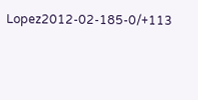Lopez2012-02-185-0/+113